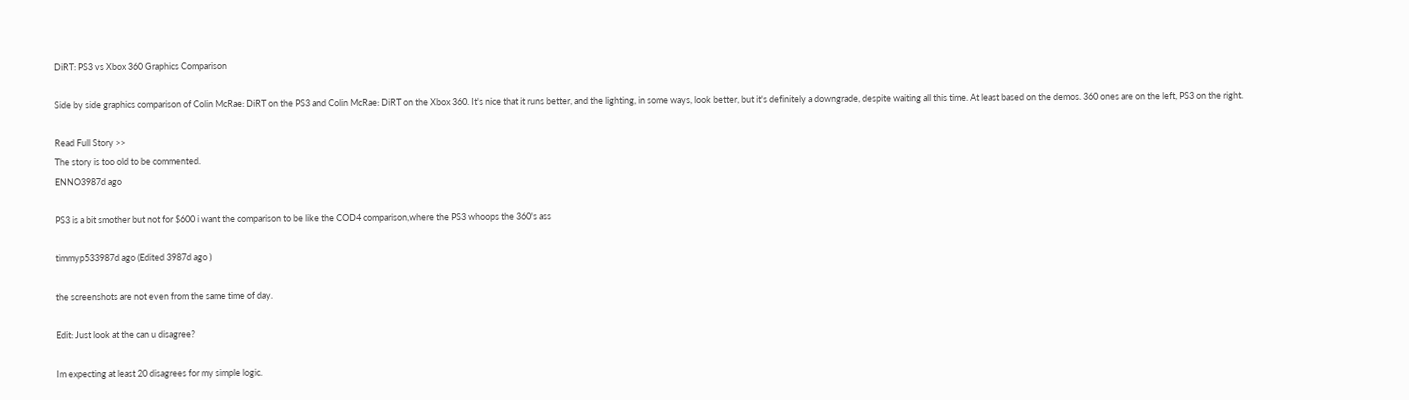DiRT: PS3 vs Xbox 360 Graphics Comparison

Side by side graphics comparison of Colin McRae: DiRT on the PS3 and Colin McRae: DiRT on the Xbox 360. It's nice that it runs better, and the lighting, in some ways, look better, but it's definitely a downgrade, despite waiting all this time. At least based on the demos. 360 ones are on the left, PS3 on the right.

Read Full Story >>
The story is too old to be commented.
ENNO3987d ago

PS3 is a bit smother but not for $600 i want the comparison to be like the COD4 comparison,where the PS3 whoops the 360's ass

timmyp533987d ago (Edited 3987d ago )

the screenshots are not even from the same time of day.

Edit: Just look at the can u disagree?

Im expecting at least 20 disagrees for my simple logic.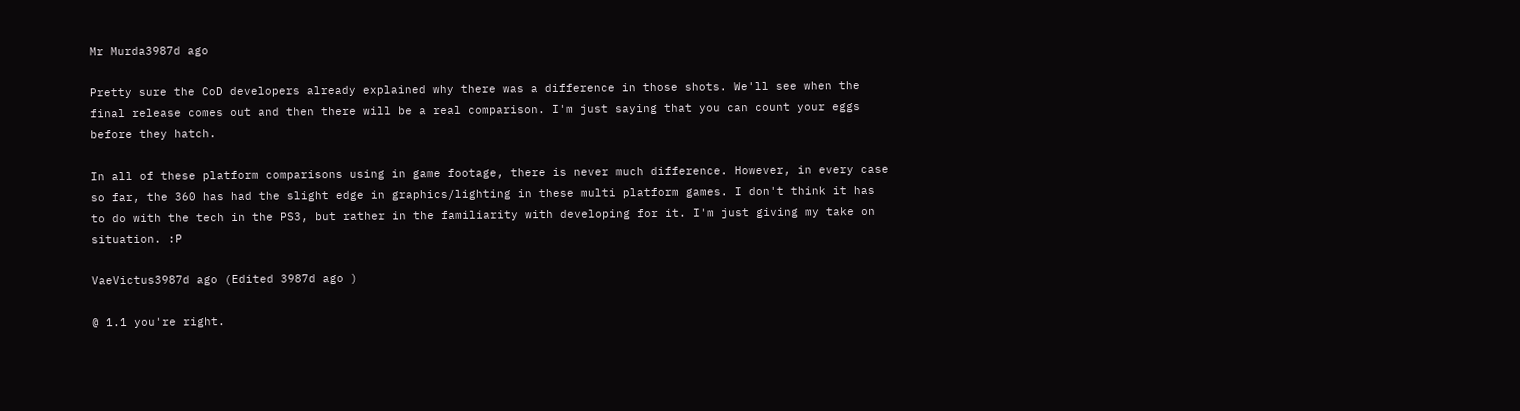Mr Murda3987d ago

Pretty sure the CoD developers already explained why there was a difference in those shots. We'll see when the final release comes out and then there will be a real comparison. I'm just saying that you can count your eggs before they hatch.

In all of these platform comparisons using in game footage, there is never much difference. However, in every case so far, the 360 has had the slight edge in graphics/lighting in these multi platform games. I don't think it has to do with the tech in the PS3, but rather in the familiarity with developing for it. I'm just giving my take on situation. :P

VaeVictus3987d ago (Edited 3987d ago )

@ 1.1 you're right.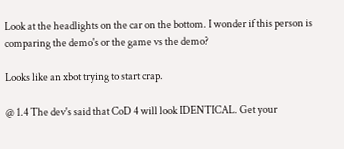Look at the headlights on the car on the bottom. I wonder if this person is comparing the demo's or the game vs the demo?

Looks like an xbot trying to start crap.

@ 1.4 The dev's said that CoD 4 will look IDENTICAL. Get your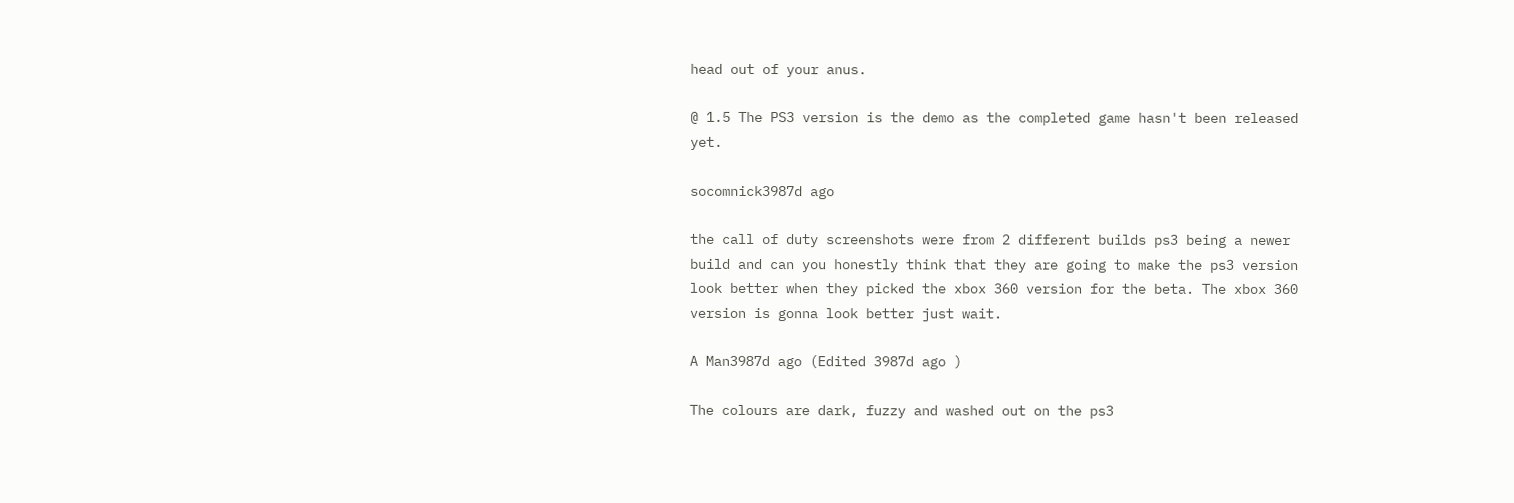head out of your anus.

@ 1.5 The PS3 version is the demo as the completed game hasn't been released yet.

socomnick3987d ago

the call of duty screenshots were from 2 different builds ps3 being a newer build and can you honestly think that they are going to make the ps3 version look better when they picked the xbox 360 version for the beta. The xbox 360 version is gonna look better just wait.

A Man3987d ago (Edited 3987d ago )

The colours are dark, fuzzy and washed out on the ps3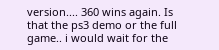version.... 360 wins again. Is that the ps3 demo or the full game.. i would wait for the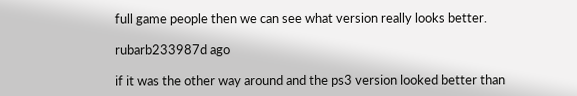full game people then we can see what version really looks better.

rubarb233987d ago

if it was the other way around and the ps3 version looked better than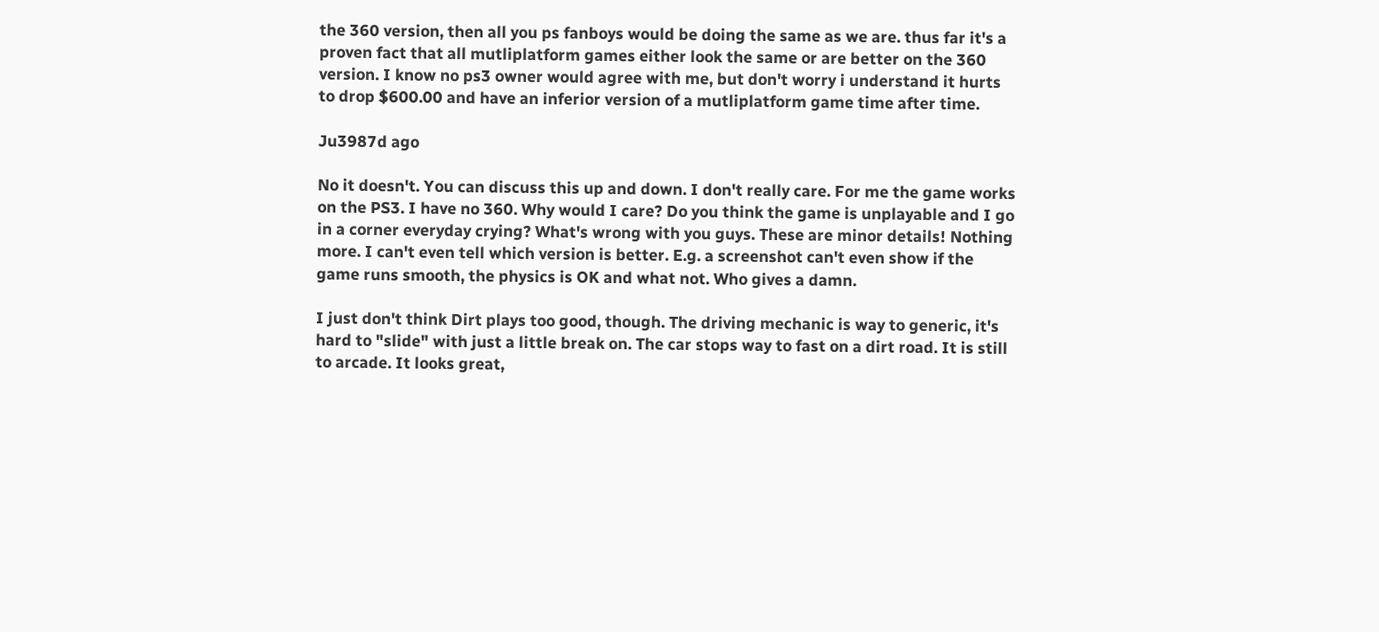the 360 version, then all you ps fanboys would be doing the same as we are. thus far it's a proven fact that all mutliplatform games either look the same or are better on the 360 version. I know no ps3 owner would agree with me, but don't worry i understand it hurts to drop $600.00 and have an inferior version of a mutliplatform game time after time.

Ju3987d ago

No it doesn't. You can discuss this up and down. I don't really care. For me the game works on the PS3. I have no 360. Why would I care? Do you think the game is unplayable and I go in a corner everyday crying? What's wrong with you guys. These are minor details! Nothing more. I can't even tell which version is better. E.g. a screenshot can't even show if the game runs smooth, the physics is OK and what not. Who gives a damn.

I just don't think Dirt plays too good, though. The driving mechanic is way to generic, it's hard to "slide" with just a little break on. The car stops way to fast on a dirt road. It is still to arcade. It looks great,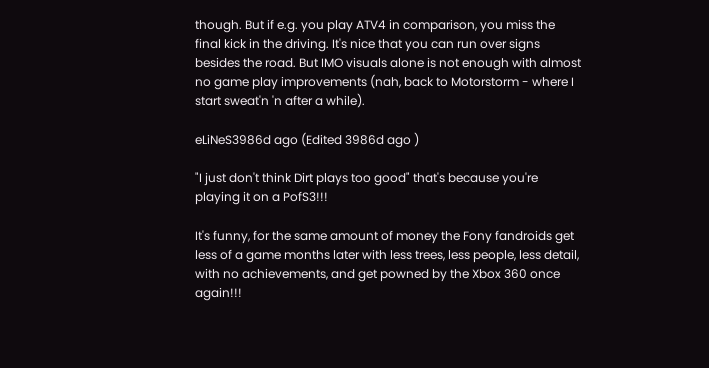though. But if e.g. you play ATV4 in comparison, you miss the final kick in the driving. It's nice that you can run over signs besides the road. But IMO visuals alone is not enough with almost no game play improvements (nah, back to Motorstorm - where I start sweat'n 'n after a while).

eLiNeS3986d ago (Edited 3986d ago )

"I just don't think Dirt plays too good" that's because you're playing it on a PofS3!!!

It's funny, for the same amount of money the Fony fandroids get less of a game months later with less trees, less people, less detail, with no achievements, and get powned by the Xbox 360 once again!!!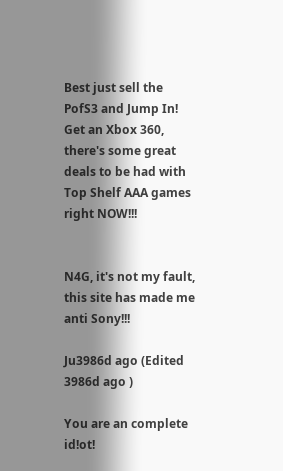Best just sell the PofS3 and Jump In! Get an Xbox 360, there's some great deals to be had with Top Shelf AAA games right NOW!!!


N4G, it's not my fault, this site has made me anti Sony!!!

Ju3986d ago (Edited 3986d ago )

You are an complete id!ot!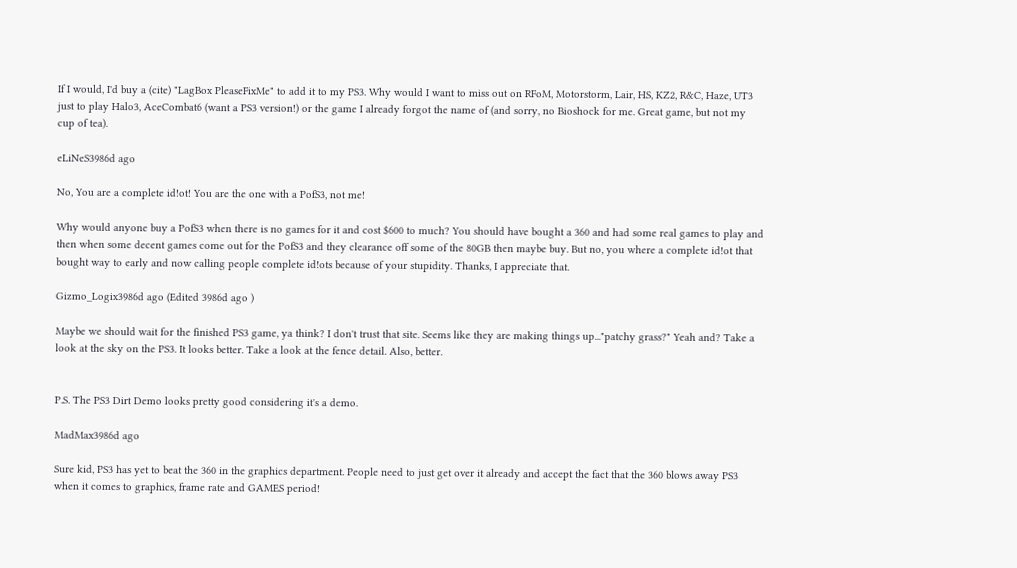If I would, I'd buy a (cite) "LagBox PleaseFixMe" to add it to my PS3. Why would I want to miss out on RFoM, Motorstorm, Lair, HS, KZ2, R&C, Haze, UT3 just to play Halo3, AceCombat6 (want a PS3 version!) or the game I already forgot the name of (and sorry, no Bioshock for me. Great game, but not my cup of tea).

eLiNeS3986d ago

No, You are a complete id!ot! You are the one with a PofS3, not me!

Why would anyone buy a PofS3 when there is no games for it and cost $600 to much? You should have bought a 360 and had some real games to play and then when some decent games come out for the PofS3 and they clearance off some of the 80GB then maybe buy. But no, you where a complete id!ot that bought way to early and now calling people complete id!ots because of your stupidity. Thanks, I appreciate that.

Gizmo_Logix3986d ago (Edited 3986d ago )

Maybe we should wait for the finished PS3 game, ya think? I don't trust that site. Seems like they are making things up..."patchy grass?" Yeah and? Take a look at the sky on the PS3. It looks better. Take a look at the fence detail. Also, better.


P.S. The PS3 Dirt Demo looks pretty good considering it's a demo.

MadMax3986d ago

Sure kid, PS3 has yet to beat the 360 in the graphics department. People need to just get over it already and accept the fact that the 360 blows away PS3 when it comes to graphics, frame rate and GAMES period!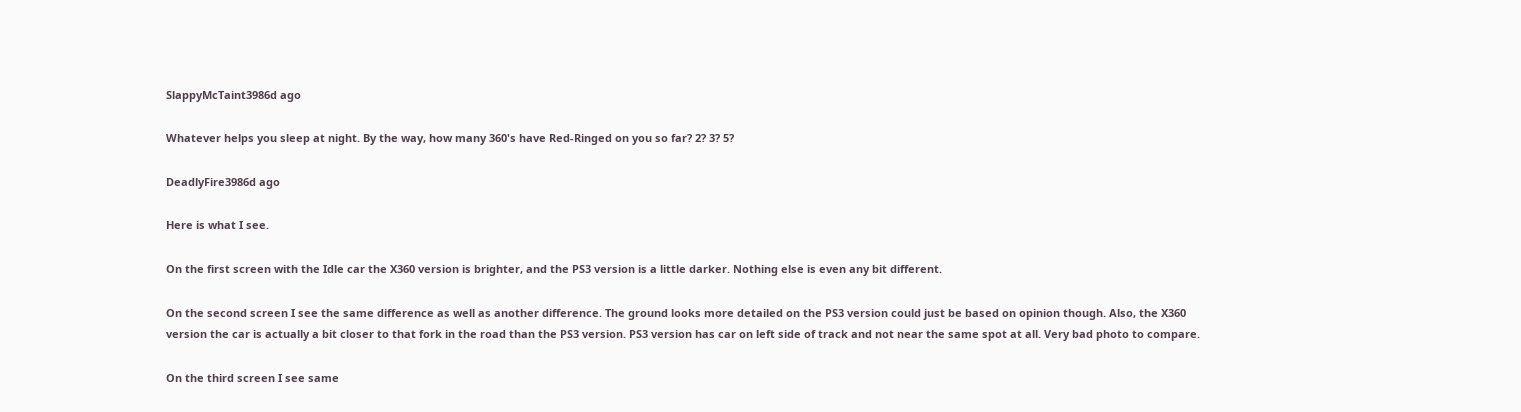SlappyMcTaint3986d ago

Whatever helps you sleep at night. By the way, how many 360's have Red-Ringed on you so far? 2? 3? 5?

DeadlyFire3986d ago

Here is what I see.

On the first screen with the Idle car the X360 version is brighter, and the PS3 version is a little darker. Nothing else is even any bit different.

On the second screen I see the same difference as well as another difference. The ground looks more detailed on the PS3 version could just be based on opinion though. Also, the X360 version the car is actually a bit closer to that fork in the road than the PS3 version. PS3 version has car on left side of track and not near the same spot at all. Very bad photo to compare.

On the third screen I see same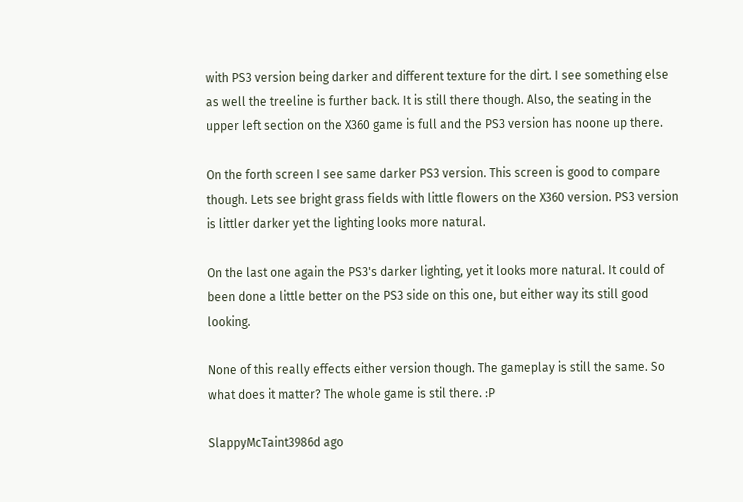with PS3 version being darker and different texture for the dirt. I see something else as well the treeline is further back. It is still there though. Also, the seating in the upper left section on the X360 game is full and the PS3 version has noone up there.

On the forth screen I see same darker PS3 version. This screen is good to compare though. Lets see bright grass fields with little flowers on the X360 version. PS3 version is littler darker yet the lighting looks more natural.

On the last one again the PS3's darker lighting, yet it looks more natural. It could of been done a little better on the PS3 side on this one, but either way its still good looking.

None of this really effects either version though. The gameplay is still the same. So what does it matter? The whole game is stil there. :P

SlappyMcTaint3986d ago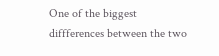One of the biggest diffferences between the two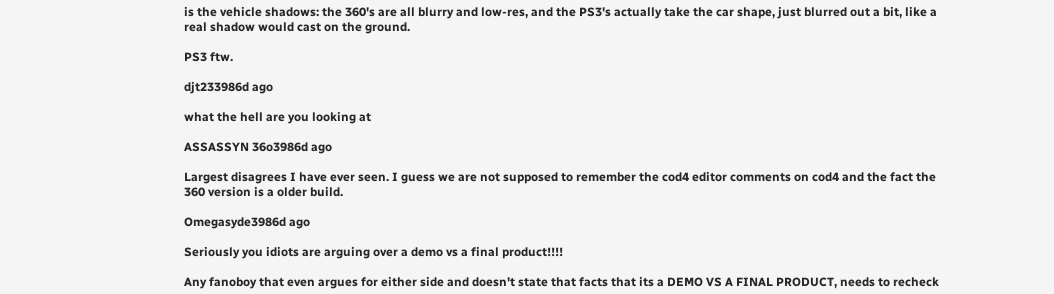is the vehicle shadows: the 360's are all blurry and low-res, and the PS3's actually take the car shape, just blurred out a bit, like a real shadow would cast on the ground.

PS3 ftw.

djt233986d ago

what the hell are you looking at

ASSASSYN 36o3986d ago

Largest disagrees I have ever seen. I guess we are not supposed to remember the cod4 editor comments on cod4 and the fact the 360 version is a older build.

Omegasyde3986d ago

Seriously you idiots are arguing over a demo vs a final product!!!!

Any fanoboy that even argues for either side and doesn't state that facts that its a DEMO VS A FINAL PRODUCT, needs to recheck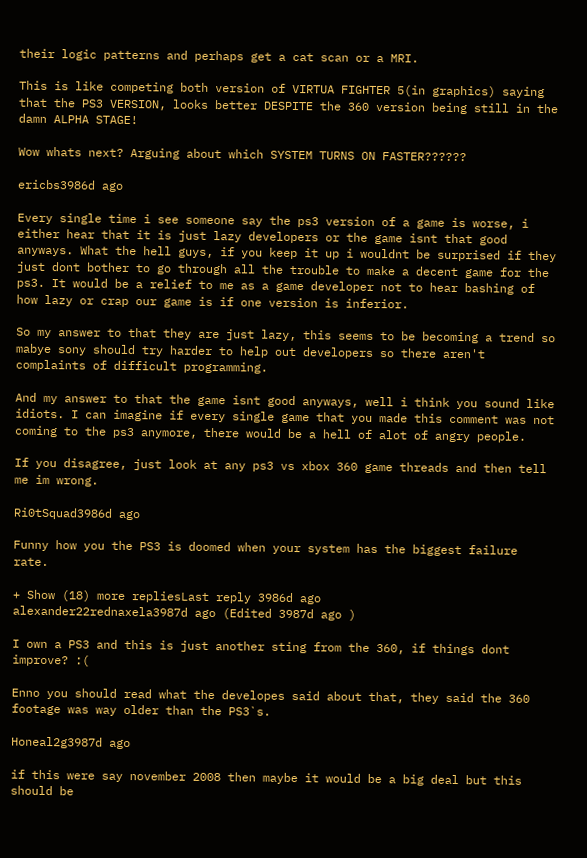their logic patterns and perhaps get a cat scan or a MRI.

This is like competing both version of VIRTUA FIGHTER 5(in graphics) saying that the PS3 VERSION, looks better DESPITE the 360 version being still in the damn ALPHA STAGE!

Wow whats next? Arguing about which SYSTEM TURNS ON FASTER??????

ericbs3986d ago

Every single time i see someone say the ps3 version of a game is worse, i either hear that it is just lazy developers or the game isnt that good anyways. What the hell guys, if you keep it up i wouldnt be surprised if they just dont bother to go through all the trouble to make a decent game for the ps3. It would be a relief to me as a game developer not to hear bashing of how lazy or crap our game is if one version is inferior.

So my answer to that they are just lazy, this seems to be becoming a trend so mabye sony should try harder to help out developers so there aren't complaints of difficult programming.

And my answer to that the game isnt good anyways, well i think you sound like idiots. I can imagine if every single game that you made this comment was not coming to the ps3 anymore, there would be a hell of alot of angry people.

If you disagree, just look at any ps3 vs xbox 360 game threads and then tell me im wrong.

Ri0tSquad3986d ago

Funny how you the PS3 is doomed when your system has the biggest failure rate.

+ Show (18) more repliesLast reply 3986d ago
alexander22rednaxela3987d ago (Edited 3987d ago )

I own a PS3 and this is just another sting from the 360, if things dont improve? :(

Enno you should read what the developes said about that, they said the 360 footage was way older than the PS3`s.

Honeal2g3987d ago

if this were say november 2008 then maybe it would be a big deal but this should be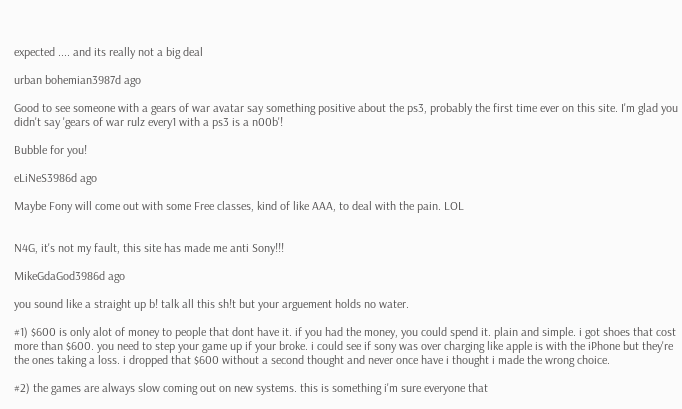expected .... and its really not a big deal

urban bohemian3987d ago

Good to see someone with a gears of war avatar say something positive about the ps3, probably the first time ever on this site. I'm glad you didn't say 'gears of war rulz every1 with a ps3 is a n00b'!

Bubble for you!

eLiNeS3986d ago

Maybe Fony will come out with some Free classes, kind of like AAA, to deal with the pain. LOL


N4G, it's not my fault, this site has made me anti Sony!!!

MikeGdaGod3986d ago

you sound like a straight up b! talk all this sh!t but your arguement holds no water.

#1) $600 is only alot of money to people that dont have it. if you had the money, you could spend it. plain and simple. i got shoes that cost more than $600. you need to step your game up if your broke. i could see if sony was over charging like apple is with the iPhone but they're the ones taking a loss. i dropped that $600 without a second thought and never once have i thought i made the wrong choice.

#2) the games are always slow coming out on new systems. this is something i'm sure everyone that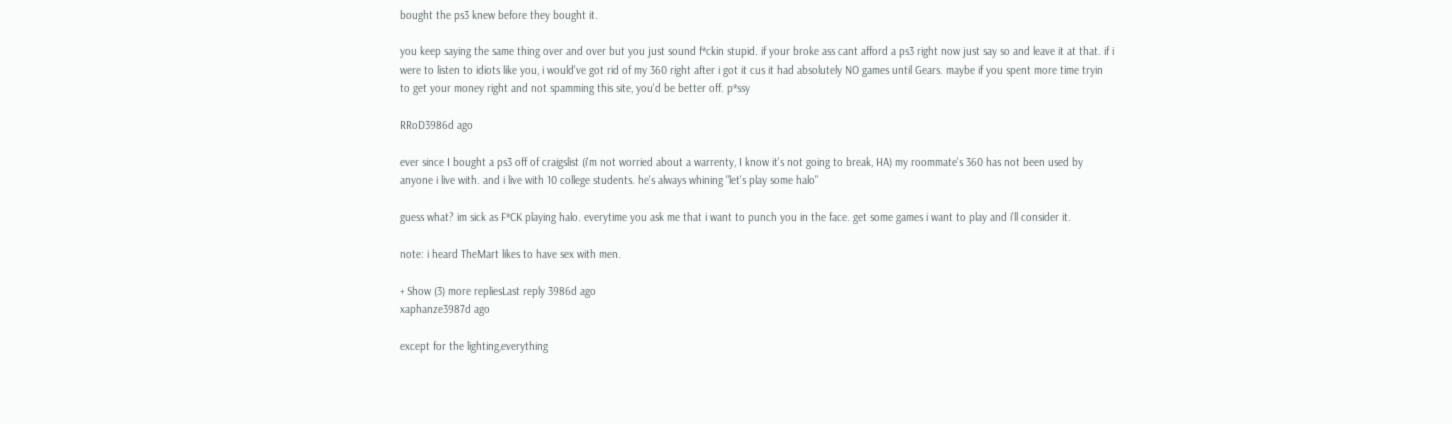bought the ps3 knew before they bought it.

you keep saying the same thing over and over but you just sound f*ckin stupid. if your broke ass cant afford a ps3 right now just say so and leave it at that. if i were to listen to idiots like you, i would've got rid of my 360 right after i got it cus it had absolutely NO games until Gears. maybe if you spent more time tryin to get your money right and not spamming this site, you'd be better off. p*ssy

RRoD3986d ago

ever since I bought a ps3 off of craigslist (i'm not worried about a warrenty, I know it's not going to break, HA) my roommate's 360 has not been used by anyone i live with. and i live with 10 college students. he's always whining "let's play some halo"

guess what? im sick as F*CK playing halo. everytime you ask me that i want to punch you in the face. get some games i want to play and i'll consider it.

note: i heard TheMart likes to have sex with men.

+ Show (3) more repliesLast reply 3986d ago
xaphanze3987d ago

except for the lighting,everything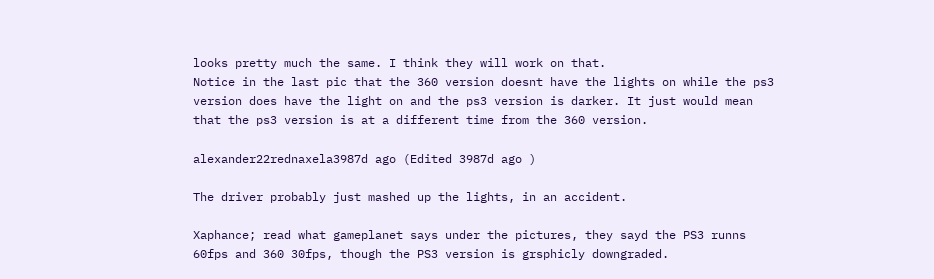looks pretty much the same. I think they will work on that.
Notice in the last pic that the 360 version doesnt have the lights on while the ps3 version does have the light on and the ps3 version is darker. It just would mean that the ps3 version is at a different time from the 360 version.

alexander22rednaxela3987d ago (Edited 3987d ago )

The driver probably just mashed up the lights, in an accident.

Xaphance; read what gameplanet says under the pictures, they sayd the PS3 runns 60fps and 360 30fps, though the PS3 version is grsphicly downgraded.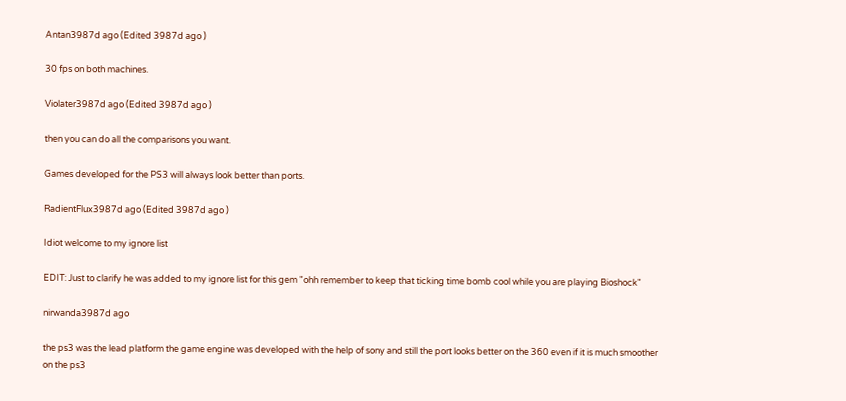Antan3987d ago (Edited 3987d ago )

30 fps on both machines.

Violater3987d ago (Edited 3987d ago )

then you can do all the comparisons you want.

Games developed for the PS3 will always look better than ports.

RadientFlux3987d ago (Edited 3987d ago )

Idiot welcome to my ignore list

EDIT: Just to clarify he was added to my ignore list for this gem "ohh remember to keep that ticking time bomb cool while you are playing Bioshock"

nirwanda3987d ago

the ps3 was the lead platform the game engine was developed with the help of sony and still the port looks better on the 360 even if it is much smoother on the ps3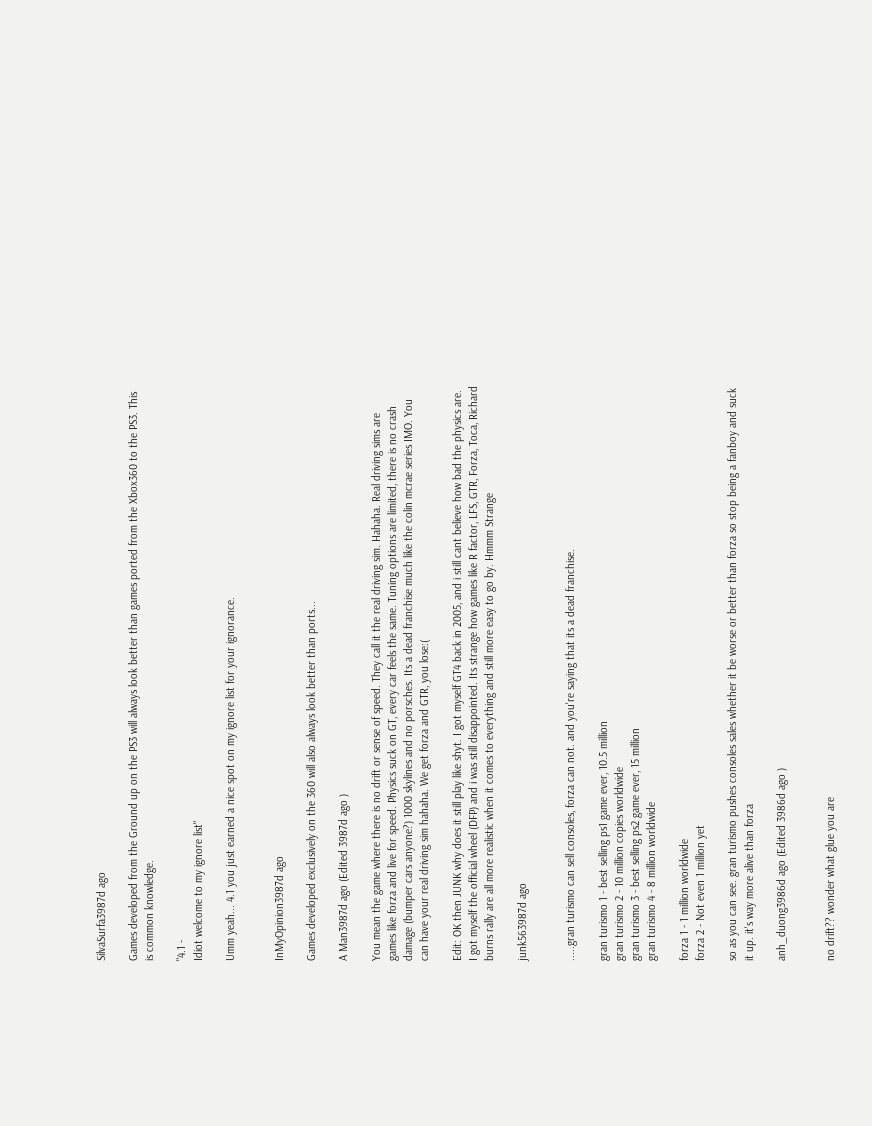SilvaSurfa3987d ago

Games developed from the Ground up on the PS3 will always look better than games ported from the Xbox360 to the PS3. This is common knowledge.

"4.1 -
Idiot welcome to my ignore list"

Umm yeah... 4.1 you just earned a nice spot on my ignore list for your ignorance.


InMyOpinion3987d ago

Games developed exclusively on the 360 will also always look better than ports...

A Man3987d ago (Edited 3987d ago )

You mean the game where there is no drift or sense of speed. They call it the real driving sim. Hahaha. Real driving sims are games like forza and live for speed. Physics suck on GT, every car feels the same. Tuning options are limited, there is no crash damage (bumper cars anyone?) 1000 skylines and no porsches. Its a dead franchise much like the colin mcrae series IMO. You can have your real driving sim hahaha. We get forza and GTR, you lose:(

Edit: OK then JUNK why does it still play like shyt. I got myself GT4 back in 2005, and i still cant believe how bad the physics are. I got myself the official wheel (DFP) and i was still disappointed. Its strange how games like R factor, LFS, GTR, Forza, Toca, Richard burns rally are all more realistic when it comes to everything and still more easy to go by. Hmmm Strange

junk563987d ago


.....gran turismo can sell consoles, forza can not. and you're saying that its a dead franchise.

gran turismo 1 - best selling ps1 game ever, 10.5 million
gran turismo 2 - 10 million copies worldwide
gran turismo 3 - best selling ps2 game ever, 15 million
gran turismo 4 - 8 million worldwide

forza 1 - 1 million worldwide
forza 2 - Not even 1 million yet

so as you can see. gran turismo pushes consoles sales whether it be worse or better than forza so stop being a fanboy and suck it up. it's way more alive than forza

anh_duong3986d ago (Edited 3986d ago )


no drift?? wonder what glue you are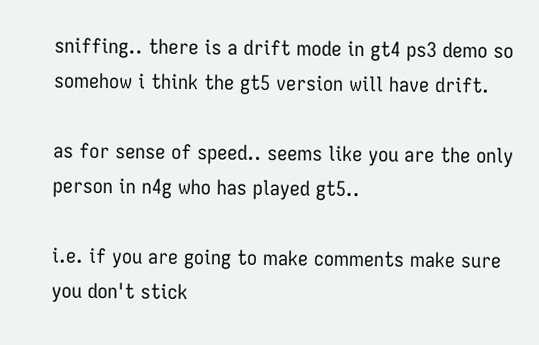sniffing.. there is a drift mode in gt4 ps3 demo so somehow i think the gt5 version will have drift.

as for sense of speed.. seems like you are the only person in n4g who has played gt5..

i.e. if you are going to make comments make sure you don't stick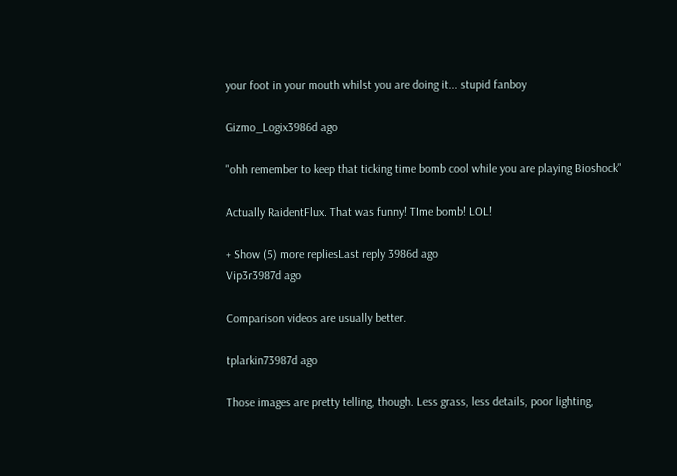your foot in your mouth whilst you are doing it... stupid fanboy

Gizmo_Logix3986d ago

"ohh remember to keep that ticking time bomb cool while you are playing Bioshock"

Actually RaidentFlux. That was funny! TIme bomb! LOL!

+ Show (5) more repliesLast reply 3986d ago
Vip3r3987d ago

Comparison videos are usually better.

tplarkin73987d ago

Those images are pretty telling, though. Less grass, less details, poor lighting,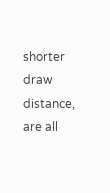shorter draw distance, are all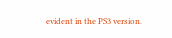evident in the PS3 version.